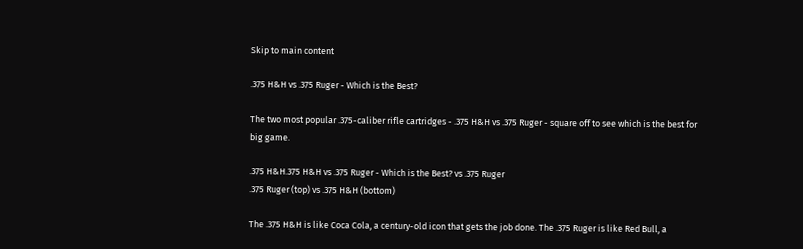Skip to main content

.375 H&H vs .375 Ruger - Which is the Best?

The two most popular .375-caliber rifle cartridges - .375 H&H vs .375 Ruger - square off to see which is the best for big game.

.375 H&H.375 H&H vs .375 Ruger - Which is the Best? vs .375 Ruger
.375 Ruger (top) vs .375 H&H (bottom)

The .375 H&H is like Coca Cola, a century-old icon that gets the job done. The .375 Ruger is like Red Bull, a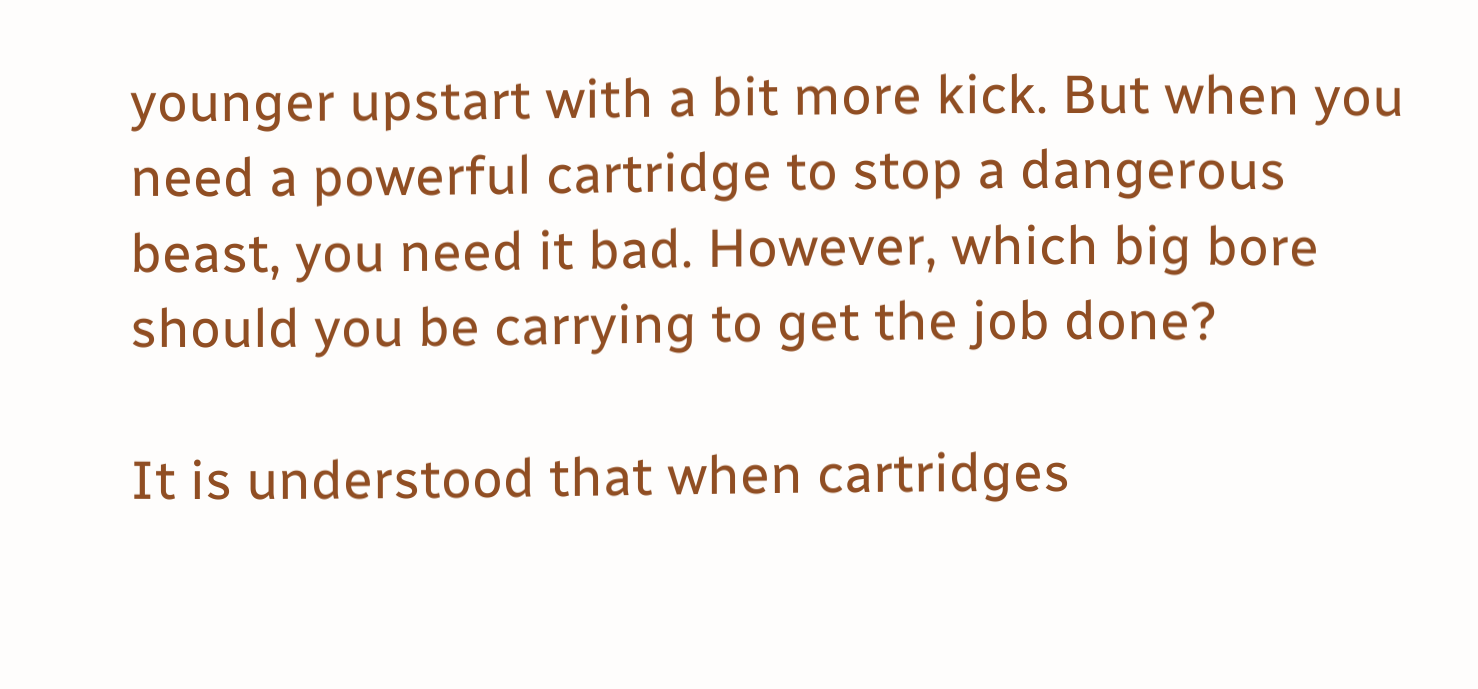younger upstart with a bit more kick. But when you need a powerful cartridge to stop a dangerous beast, you need it bad. However, which big bore should you be carrying to get the job done?

It is understood that when cartridges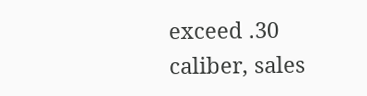exceed .30 caliber, sales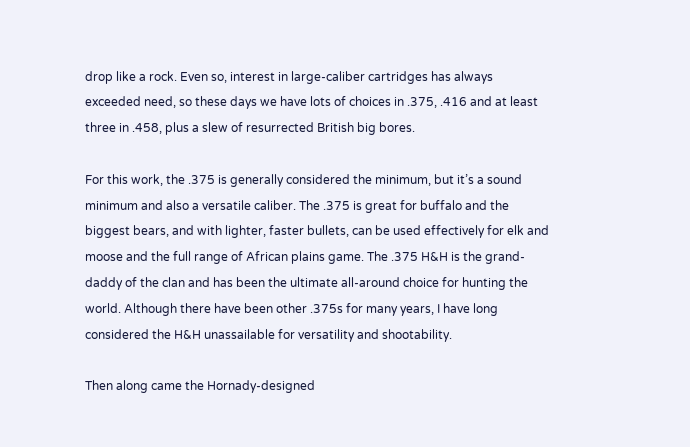drop like a rock. Even so, interest in large-caliber cartridges has always exceeded need, so these days we have lots of choices in .375, .416 and at least three in .458, plus a slew of resurrected British big bores.

For this work, the .375 is generally considered the minimum, but it’s a sound minimum and also a versatile caliber. The .375 is great for buffalo and the biggest bears, and with lighter, faster bullets, can be used effectively for elk and moose and the full range of African plains game. The .375 H&H is the grand-daddy of the clan and has been the ultimate all-around choice for hunting the world. Although there have been other .375s for many years, I have long considered the H&H unassailable for versatility and shootability.

Then along came the Hornady-designed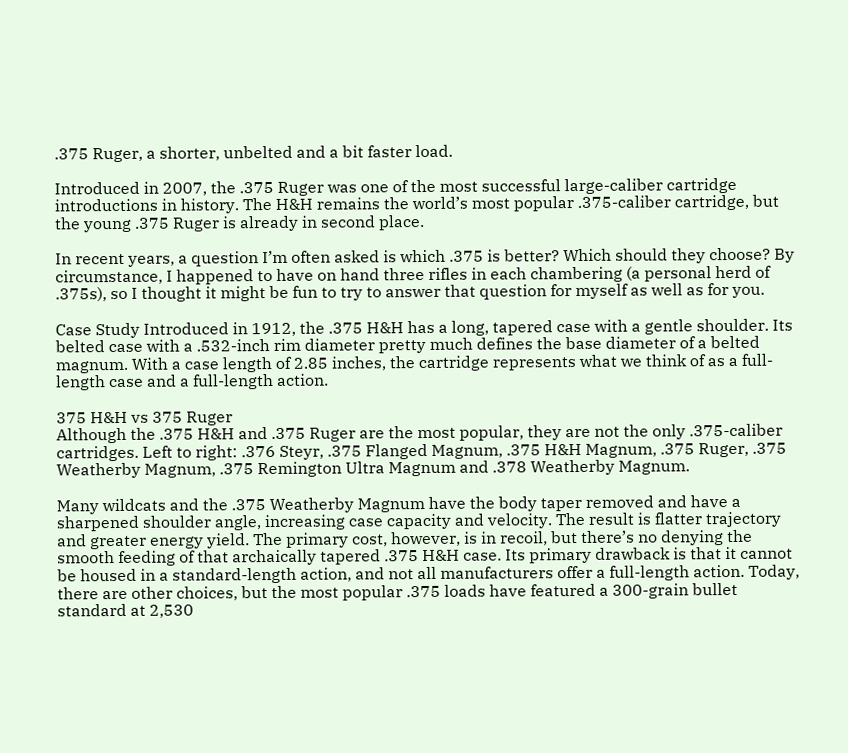.375 Ruger, a shorter, unbelted and a bit faster load.

Introduced in 2007, the .375 Ruger was one of the most successful large-caliber cartridge introductions in history. The H&H remains the world’s most popular .375-caliber cartridge, but the young .375 Ruger is already in second place.

In recent years, a question I’m often asked is which .375 is better? Which should they choose? By circumstance, I happened to have on hand three rifles in each chambering (a personal herd of .375s), so I thought it might be fun to try to answer that question for myself as well as for you.

Case Study Introduced in 1912, the .375 H&H has a long, tapered case with a gentle shoulder. Its belted case with a .532-inch rim diameter pretty much defines the base diameter of a belted magnum. With a case length of 2.85 inches, the cartridge represents what we think of as a full-length case and a full-length action.

375 H&H vs 375 Ruger
Although the .375 H&H and .375 Ruger are the most popular, they are not the only .375-caliber cartridges. Left to right: .376 Steyr, .375 Flanged Magnum, .375 H&H Magnum, .375 Ruger, .375 Weatherby Magnum, .375 Remington Ultra Magnum and .378 Weatherby Magnum.

Many wildcats and the .375 Weatherby Magnum have the body taper removed and have a sharpened shoulder angle, increasing case capacity and velocity. The result is flatter trajectory and greater energy yield. The primary cost, however, is in recoil, but there’s no denying the smooth feeding of that archaically tapered .375 H&H case. Its primary drawback is that it cannot be housed in a standard-length action, and not all manufacturers offer a full-length action. Today, there are other choices, but the most popular .375 loads have featured a 300-grain bullet standard at 2,530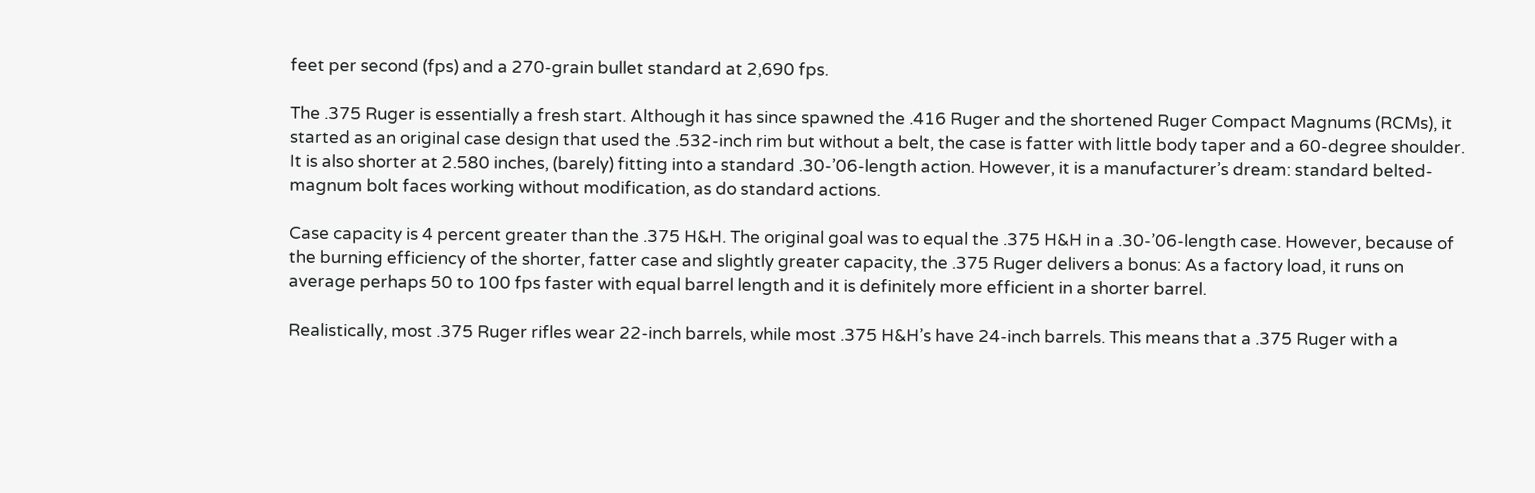feet per second (fps) and a 270-grain bullet standard at 2,690 fps.

The .375 Ruger is essentially a fresh start. Although it has since spawned the .416 Ruger and the shortened Ruger Compact Magnums (RCMs), it started as an original case design that used the .532-inch rim but without a belt, the case is fatter with little body taper and a 60-degree shoulder. It is also shorter at 2.580 inches, (barely) fitting into a standard .30-’06-length action. However, it is a manufacturer’s dream: standard belted-magnum bolt faces working without modification, as do standard actions.

Case capacity is 4 percent greater than the .375 H&H. The original goal was to equal the .375 H&H in a .30-’06-length case. However, because of the burning efficiency of the shorter, fatter case and slightly greater capacity, the .375 Ruger delivers a bonus: As a factory load, it runs on average perhaps 50 to 100 fps faster with equal barrel length and it is definitely more efficient in a shorter barrel.

Realistically, most .375 Ruger rifles wear 22-inch barrels, while most .375 H&H’s have 24-inch barrels. This means that a .375 Ruger with a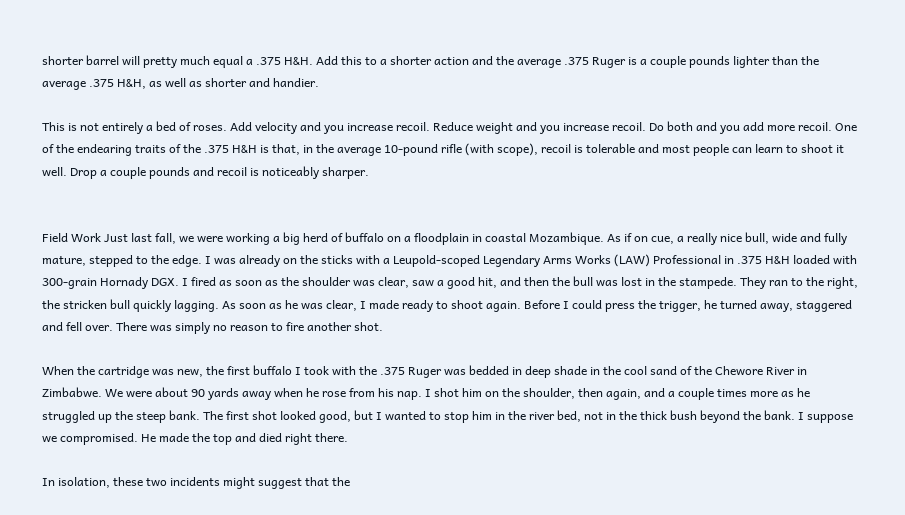shorter barrel will pretty much equal a .375 H&H. Add this to a shorter action and the average .375 Ruger is a couple pounds lighter than the average .375 H&H, as well as shorter and handier.

This is not entirely a bed of roses. Add velocity and you increase recoil. Reduce weight and you increase recoil. Do both and you add more recoil. One of the endearing traits of the .375 H&H is that, in the average 10-pound rifle (with scope), recoil is tolerable and most people can learn to shoot it well. Drop a couple pounds and recoil is noticeably sharper.


Field Work Just last fall, we were working a big herd of buffalo on a floodplain in coastal Mozambique. As if on cue, a really nice bull, wide and fully mature, stepped to the edge. I was already on the sticks with a Leupold-scoped Legendary Arms Works (LAW) Professional in .375 H&H loaded with 300-grain Hornady DGX. I fired as soon as the shoulder was clear, saw a good hit, and then the bull was lost in the stampede. They ran to the right, the stricken bull quickly lagging. As soon as he was clear, I made ready to shoot again. Before I could press the trigger, he turned away, staggered and fell over. There was simply no reason to fire another shot.

When the cartridge was new, the first buffalo I took with the .375 Ruger was bedded in deep shade in the cool sand of the Chewore River in Zimbabwe. We were about 90 yards away when he rose from his nap. I shot him on the shoulder, then again, and a couple times more as he struggled up the steep bank. The first shot looked good, but I wanted to stop him in the river bed, not in the thick bush beyond the bank. I suppose we compromised. He made the top and died right there.

In isolation, these two incidents might suggest that the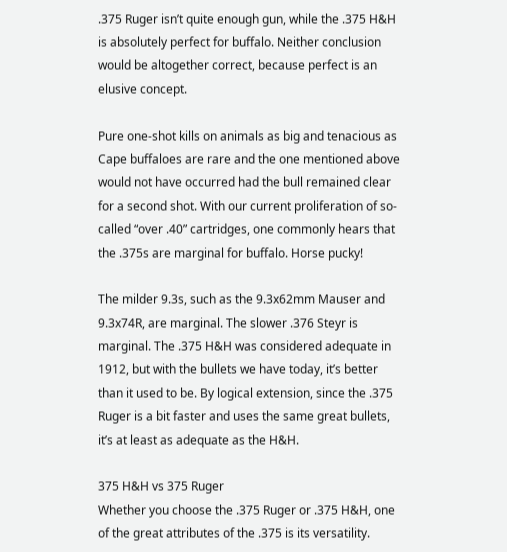.375 Ruger isn’t quite enough gun, while the .375 H&H is absolutely perfect for buffalo. Neither conclusion would be altogether correct, because perfect is an elusive concept.

Pure one-shot kills on animals as big and tenacious as Cape buffaloes are rare and the one mentioned above would not have occurred had the bull remained clear for a second shot. With our current proliferation of so-called “over .40” cartridges, one commonly hears that the .375s are marginal for buffalo. Horse pucky!

The milder 9.3s, such as the 9.3x62mm Mauser and 9.3x74R, are marginal. The slower .376 Steyr is marginal. The .375 H&H was considered adequate in 1912, but with the bullets we have today, it’s better than it used to be. By logical extension, since the .375 Ruger is a bit faster and uses the same great bullets, it’s at least as adequate as the H&H.

375 H&H vs 375 Ruger
Whether you choose the .375 Ruger or .375 H&H, one of the great attributes of the .375 is its versatility.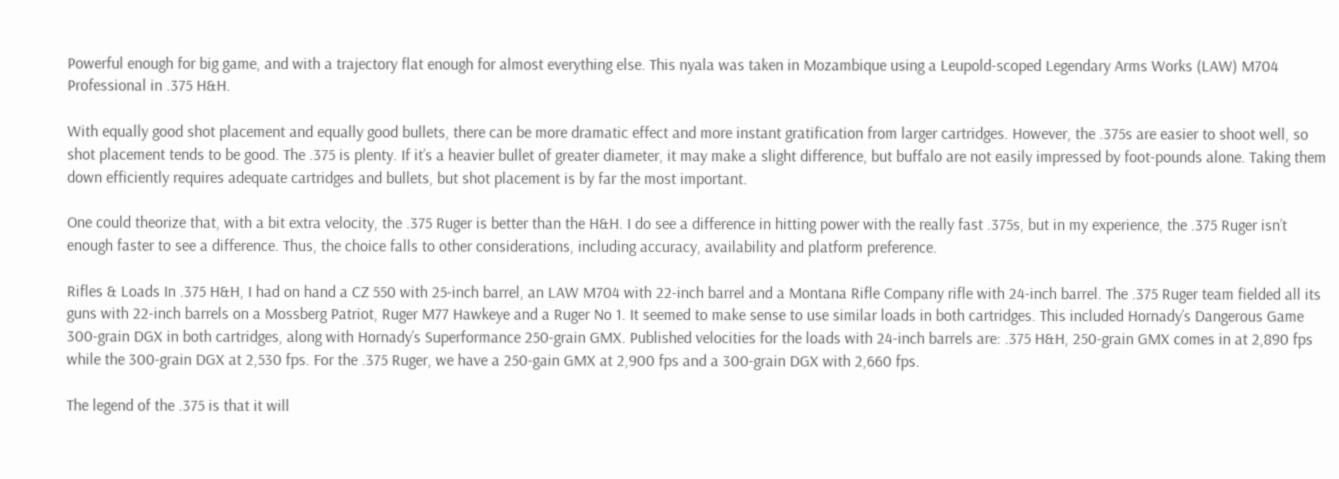Powerful enough for big game, and with a trajectory flat enough for almost everything else. This nyala was taken in Mozambique using a Leupold-scoped Legendary Arms Works (LAW) M704 Professional in .375 H&H.

With equally good shot placement and equally good bullets, there can be more dramatic effect and more instant gratification from larger cartridges. However, the .375s are easier to shoot well, so shot placement tends to be good. The .375 is plenty. If it’s a heavier bullet of greater diameter, it may make a slight difference, but buffalo are not easily impressed by foot-pounds alone. Taking them down efficiently requires adequate cartridges and bullets, but shot placement is by far the most important.

One could theorize that, with a bit extra velocity, the .375 Ruger is better than the H&H. I do see a difference in hitting power with the really fast .375s, but in my experience, the .375 Ruger isn’t enough faster to see a difference. Thus, the choice falls to other considerations, including accuracy, availability and platform preference.

Rifles & Loads In .375 H&H, I had on hand a CZ 550 with 25-inch barrel, an LAW M704 with 22-inch barrel and a Montana Rifle Company rifle with 24-inch barrel. The .375 Ruger team fielded all its guns with 22-inch barrels on a Mossberg Patriot, Ruger M77 Hawkeye and a Ruger No 1. It seemed to make sense to use similar loads in both cartridges. This included Hornady’s Dangerous Game 300-grain DGX in both cartridges, along with Hornady’s Superformance 250-grain GMX. Published velocities for the loads with 24-inch barrels are: .375 H&H, 250-grain GMX comes in at 2,890 fps while the 300-grain DGX at 2,530 fps. For the .375 Ruger, we have a 250-gain GMX at 2,900 fps and a 300-grain DGX with 2,660 fps.

The legend of the .375 is that it will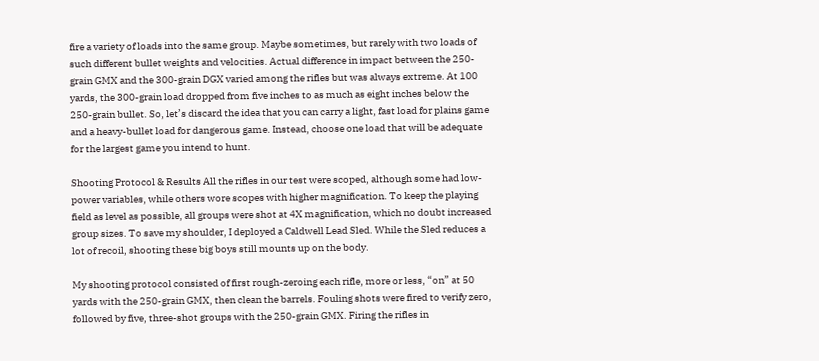fire a variety of loads into the same group. Maybe sometimes, but rarely with two loads of such different bullet weights and velocities. Actual difference in impact between the 250-grain GMX and the 300-grain DGX varied among the rifles but was always extreme. At 100 yards, the 300-grain load dropped from five inches to as much as eight inches below the 250-grain bullet. So, let’s discard the idea that you can carry a light, fast load for plains game and a heavy-bullet load for dangerous game. Instead, choose one load that will be adequate for the largest game you intend to hunt.

Shooting Protocol & Results All the rifles in our test were scoped, although some had low-power variables, while others wore scopes with higher magnification. To keep the playing field as level as possible, all groups were shot at 4X magnification, which no doubt increased group sizes. To save my shoulder, I deployed a Caldwell Lead Sled. While the Sled reduces a lot of recoil, shooting these big boys still mounts up on the body.

My shooting protocol consisted of first rough-zeroing each rifle, more or less, “on” at 50 yards with the 250-grain GMX, then clean the barrels. Fouling shots were fired to verify zero, followed by five, three-shot groups with the 250-grain GMX. Firing the rifles in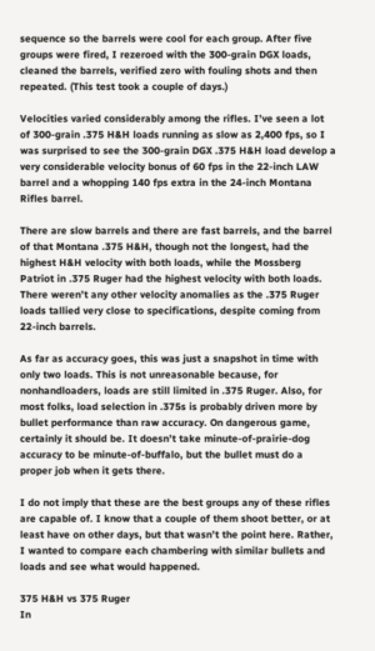sequence so the barrels were cool for each group. After five groups were fired, I rezeroed with the 300-grain DGX loads, cleaned the barrels, verified zero with fouling shots and then repeated. (This test took a couple of days.)

Velocities varied considerably among the rifles. I’ve seen a lot of 300-grain .375 H&H loads running as slow as 2,400 fps, so I was surprised to see the 300-grain DGX .375 H&H load develop a very considerable velocity bonus of 60 fps in the 22-inch LAW barrel and a whopping 140 fps extra in the 24-inch Montana Rifles barrel.

There are slow barrels and there are fast barrels, and the barrel of that Montana .375 H&H, though not the longest, had the highest H&H velocity with both loads, while the Mossberg Patriot in .375 Ruger had the highest velocity with both loads. There weren’t any other velocity anomalies as the .375 Ruger loads tallied very close to specifications, despite coming from 22-inch barrels.

As far as accuracy goes, this was just a snapshot in time with only two loads. This is not unreasonable because, for nonhandloaders, loads are still limited in .375 Ruger. Also, for most folks, load selection in .375s is probably driven more by bullet performance than raw accuracy. On dangerous game, certainly it should be. It doesn’t take minute-of-prairie-dog accuracy to be minute-of-buffalo, but the bullet must do a proper job when it gets there.

I do not imply that these are the best groups any of these rifles are capable of. I know that a couple of them shoot better, or at least have on other days, but that wasn’t the point here. Rather, I wanted to compare each chambering with similar bullets and loads and see what would happened.

375 H&H vs 375 Ruger
In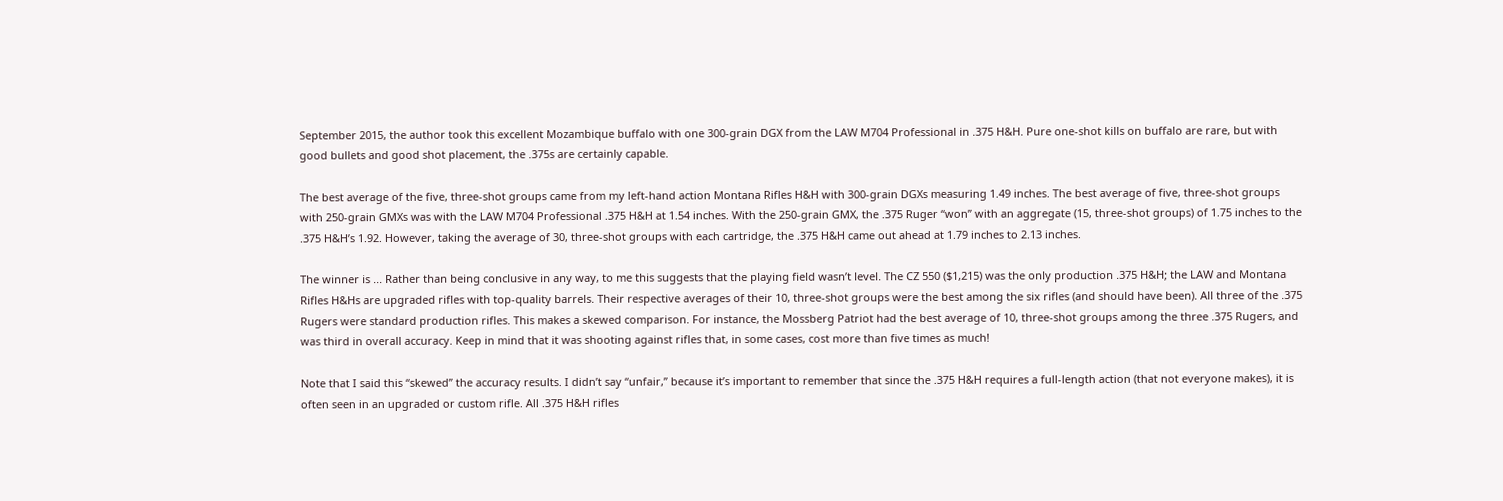September 2015, the author took this excellent Mozambique buffalo with one 300-grain DGX from the LAW M704 Professional in .375 H&H. Pure one-shot kills on buffalo are rare, but with good bullets and good shot placement, the .375s are certainly capable.

The best average of the five, three-shot groups came from my left-hand action Montana Rifles H&H with 300-grain DGXs measuring 1.49 inches. The best average of five, three-shot groups with 250-grain GMXs was with the LAW M704 Professional .375 H&H at 1.54 inches. With the 250-grain GMX, the .375 Ruger “won” with an aggregate (15, three-shot groups) of 1.75 inches to the .375 H&H’s 1.92. However, taking the average of 30, three-shot groups with each cartridge, the .375 H&H came out ahead at 1.79 inches to 2.13 inches.

The winner is ... Rather than being conclusive in any way, to me this suggests that the playing field wasn’t level. The CZ 550 ($1,215) was the only production .375 H&H; the LAW and Montana Rifles H&Hs are upgraded rifles with top-quality barrels. Their respective averages of their 10, three-shot groups were the best among the six rifles (and should have been). All three of the .375 Rugers were standard production rifles. This makes a skewed comparison. For instance, the Mossberg Patriot had the best average of 10, three-shot groups among the three .375 Rugers, and was third in overall accuracy. Keep in mind that it was shooting against rifles that, in some cases, cost more than five times as much!

Note that I said this “skewed” the accuracy results. I didn’t say “unfair,” because it’s important to remember that since the .375 H&H requires a full-length action (that not everyone makes), it is often seen in an upgraded or custom rifle. All .375 H&H rifles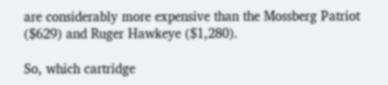are considerably more expensive than the Mossberg Patriot ($629) and Ruger Hawkeye ($1,280).

So, which cartridge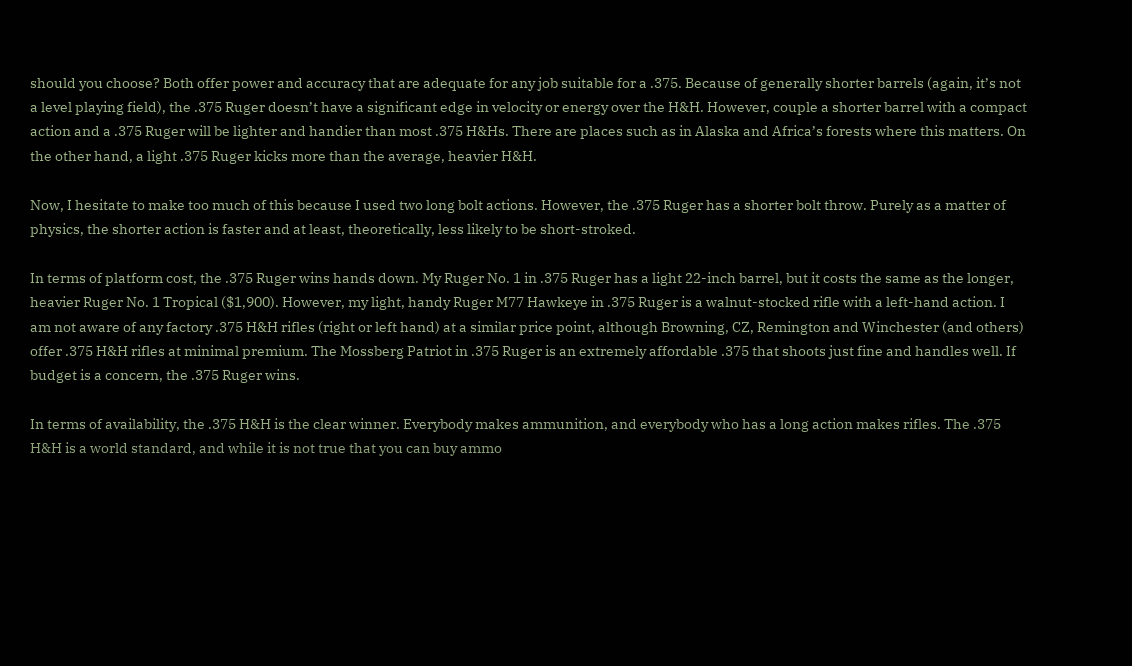should you choose? Both offer power and accuracy that are adequate for any job suitable for a .375. Because of generally shorter barrels (again, it’s not a level playing field), the .375 Ruger doesn’t have a significant edge in velocity or energy over the H&H. However, couple a shorter barrel with a compact action and a .375 Ruger will be lighter and handier than most .375 H&Hs. There are places such as in Alaska and Africa’s forests where this matters. On the other hand, a light .375 Ruger kicks more than the average, heavier H&H.

Now, I hesitate to make too much of this because I used two long bolt actions. However, the .375 Ruger has a shorter bolt throw. Purely as a matter of physics, the shorter action is faster and at least, theoretically, less likely to be short-stroked.

In terms of platform cost, the .375 Ruger wins hands down. My Ruger No. 1 in .375 Ruger has a light 22-inch barrel, but it costs the same as the longer, heavier Ruger No. 1 Tropical ($1,900). However, my light, handy Ruger M77 Hawkeye in .375 Ruger is a walnut-stocked rifle with a left-hand action. I am not aware of any factory .375 H&H rifles (right or left hand) at a similar price point, although Browning, CZ, Remington and Winchester (and others) offer .375 H&H rifles at minimal premium. The Mossberg Patriot in .375 Ruger is an extremely affordable .375 that shoots just fine and handles well. If budget is a concern, the .375 Ruger wins.

In terms of availability, the .375 H&H is the clear winner. Everybody makes ammunition, and everybody who has a long action makes rifles. The .375 H&H is a world standard, and while it is not true that you can buy ammo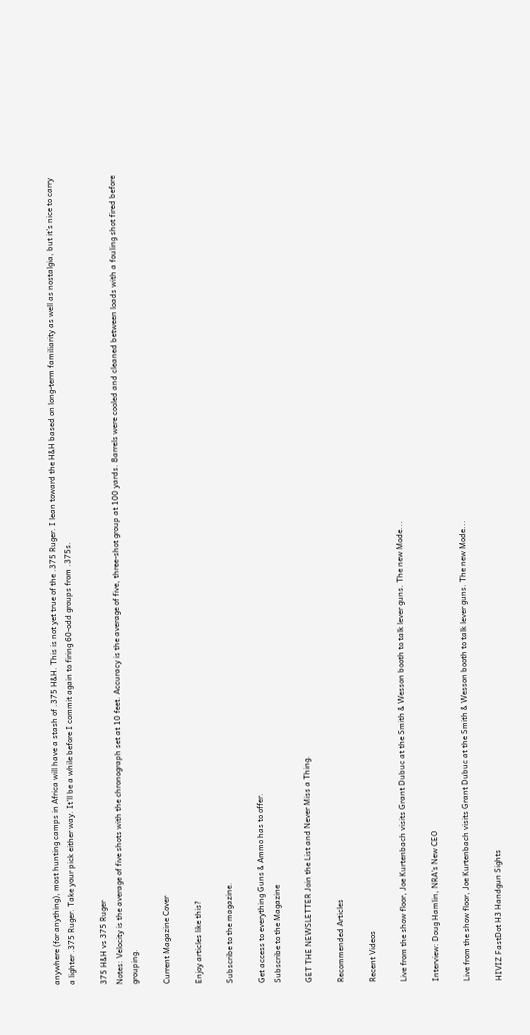anywhere (for anything), most hunting camps in Africa will have a stash of .375 H&H. This is not yet true of the .375 Ruger. I lean toward the H&H based on long-term familiarity as well as nostalgia, but it’s nice to carry a lighter .375 Ruger. Take your pick either way. It’ll be a while before I commit again to firing 60-odd groups from .375s.

375 H&H vs 375 Ruger
Notes: Velocity is the average of five shots with the chronograph set at 10 feet. Accuracy is the average of five, three-shot group at 100 yards. Barrels were cooled and cleaned between loads with a fouling shot fired before grouping.

Current Magazine Cover

Enjoy articles like this?

Subscribe to the magazine.

Get access to everything Guns & Ammo has to offer.
Subscribe to the Magazine

GET THE NEWSLETTER Join the List and Never Miss a Thing.

Recommended Articles

Recent Videos

Live from the show floor, Joe Kurtenbach visits Grant Dubuc at the Smith & Wesson booth to talk lever guns. The new Mode...

Interview: Doug Hamlin, NRA's New CEO

Live from the show floor, Joe Kurtenbach visits Grant Dubuc at the Smith & Wesson booth to talk lever guns. The new Mode...

HIVIZ FastDot H3 Handgun Sights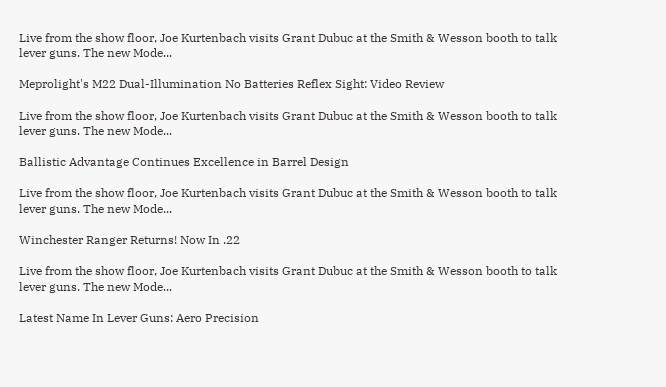Live from the show floor, Joe Kurtenbach visits Grant Dubuc at the Smith & Wesson booth to talk lever guns. The new Mode...

Meprolight's M22 Dual-Illumination No Batteries Reflex Sight: Video Review

Live from the show floor, Joe Kurtenbach visits Grant Dubuc at the Smith & Wesson booth to talk lever guns. The new Mode...

Ballistic Advantage Continues Excellence in Barrel Design

Live from the show floor, Joe Kurtenbach visits Grant Dubuc at the Smith & Wesson booth to talk lever guns. The new Mode...

Winchester Ranger Returns! Now In .22

Live from the show floor, Joe Kurtenbach visits Grant Dubuc at the Smith & Wesson booth to talk lever guns. The new Mode...

Latest Name In Lever Guns: Aero Precision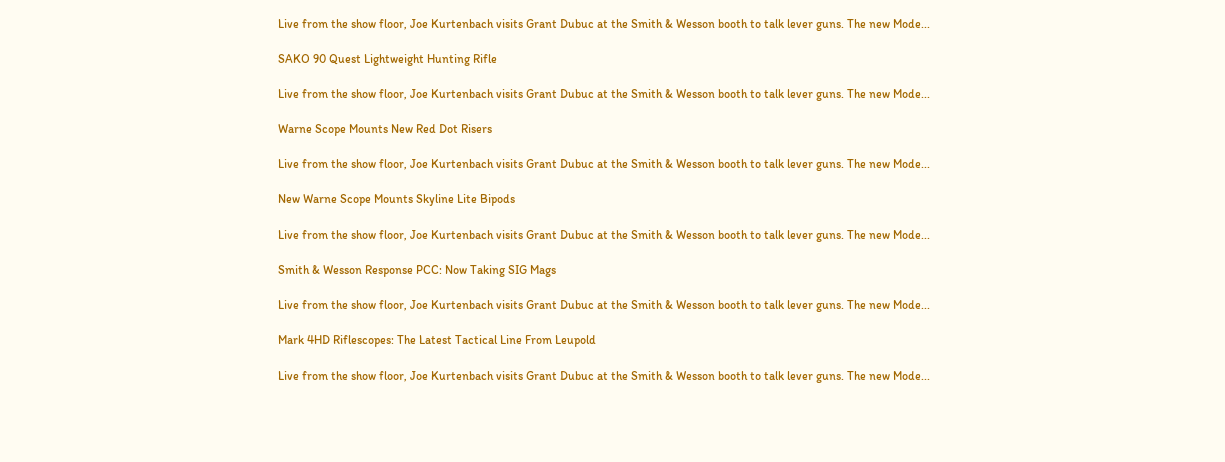Live from the show floor, Joe Kurtenbach visits Grant Dubuc at the Smith & Wesson booth to talk lever guns. The new Mode...

SAKO 90 Quest Lightweight Hunting Rifle

Live from the show floor, Joe Kurtenbach visits Grant Dubuc at the Smith & Wesson booth to talk lever guns. The new Mode...

Warne Scope Mounts New Red Dot Risers

Live from the show floor, Joe Kurtenbach visits Grant Dubuc at the Smith & Wesson booth to talk lever guns. The new Mode...

New Warne Scope Mounts Skyline Lite Bipods

Live from the show floor, Joe Kurtenbach visits Grant Dubuc at the Smith & Wesson booth to talk lever guns. The new Mode...

Smith & Wesson Response PCC: Now Taking SIG Mags

Live from the show floor, Joe Kurtenbach visits Grant Dubuc at the Smith & Wesson booth to talk lever guns. The new Mode...

Mark 4HD Riflescopes: The Latest Tactical Line From Leupold

Live from the show floor, Joe Kurtenbach visits Grant Dubuc at the Smith & Wesson booth to talk lever guns. The new Mode...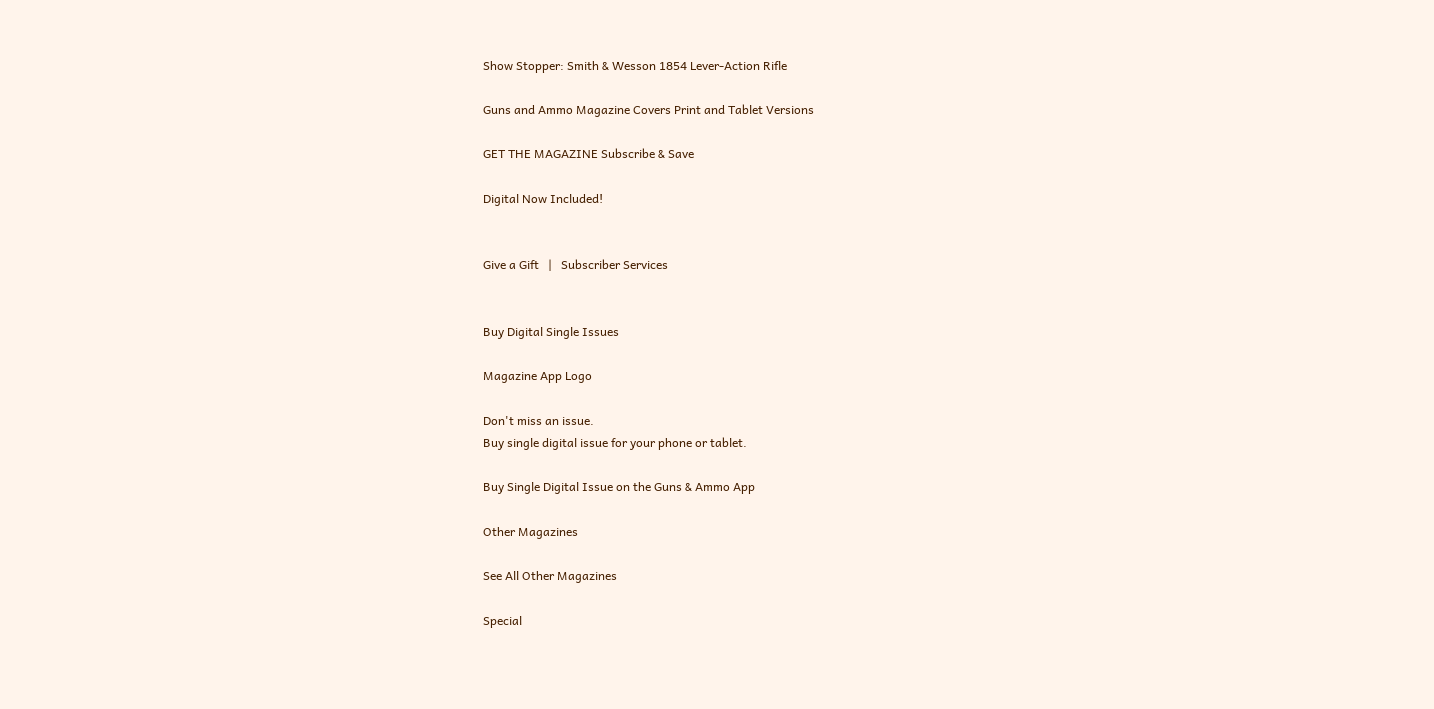Show Stopper: Smith & Wesson 1854 Lever-Action Rifle

Guns and Ammo Magazine Covers Print and Tablet Versions

GET THE MAGAZINE Subscribe & Save

Digital Now Included!


Give a Gift   |   Subscriber Services


Buy Digital Single Issues

Magazine App Logo

Don't miss an issue.
Buy single digital issue for your phone or tablet.

Buy Single Digital Issue on the Guns & Ammo App

Other Magazines

See All Other Magazines

Special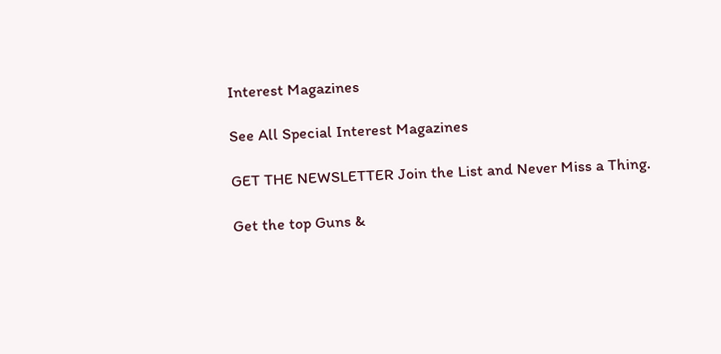Interest Magazines

See All Special Interest Magazines

GET THE NEWSLETTER Join the List and Never Miss a Thing.

Get the top Guns &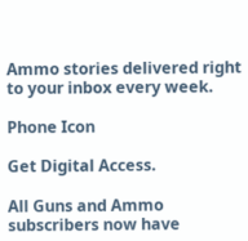Ammo stories delivered right to your inbox every week.

Phone Icon

Get Digital Access.

All Guns and Ammo subscribers now have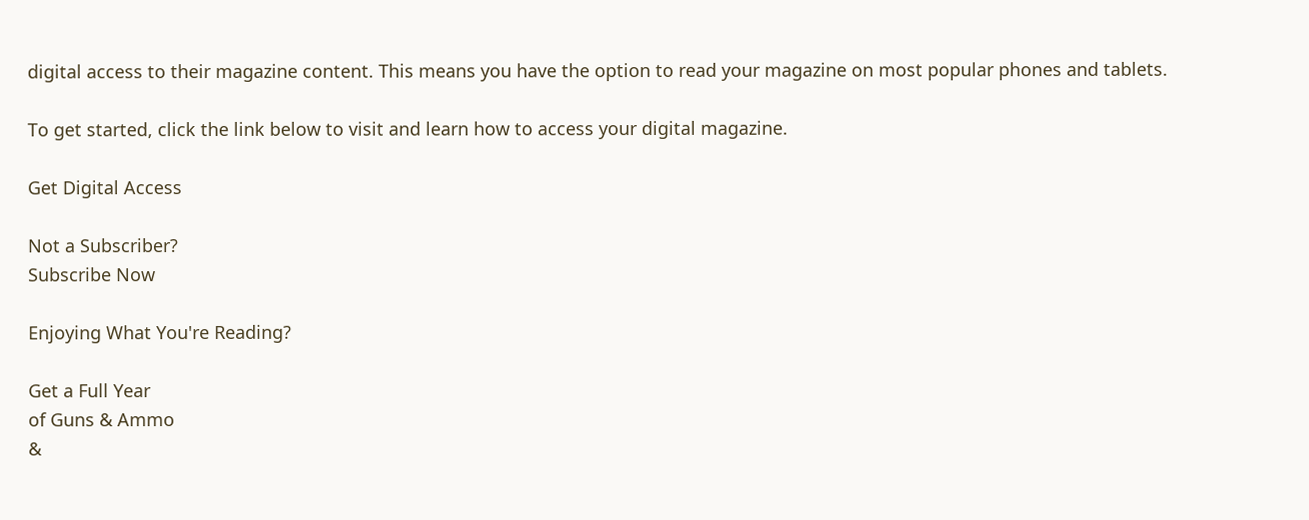digital access to their magazine content. This means you have the option to read your magazine on most popular phones and tablets.

To get started, click the link below to visit and learn how to access your digital magazine.

Get Digital Access

Not a Subscriber?
Subscribe Now

Enjoying What You're Reading?

Get a Full Year
of Guns & Ammo
&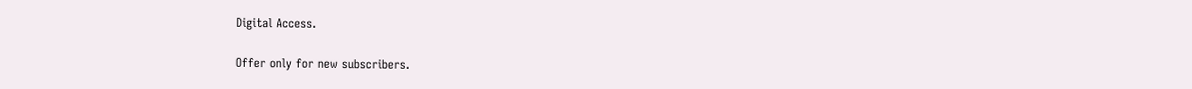Digital Access.

Offer only for new subscribers.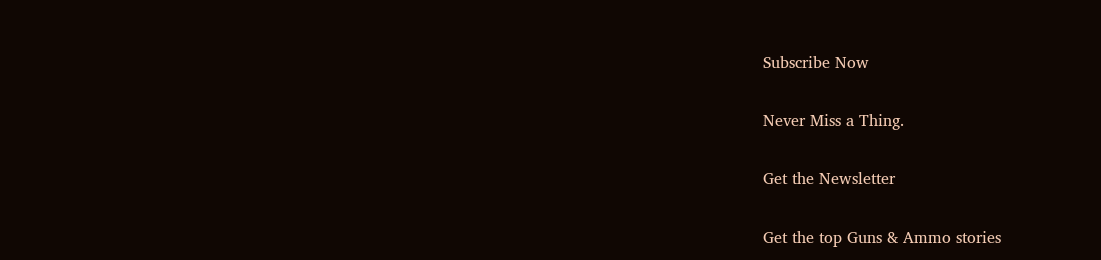Subscribe Now

Never Miss a Thing.

Get the Newsletter

Get the top Guns & Ammo stories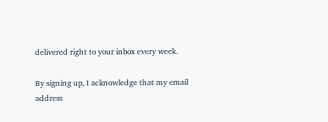delivered right to your inbox every week.

By signing up, I acknowledge that my email address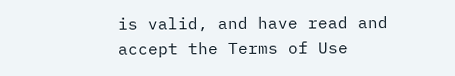is valid, and have read and accept the Terms of Use